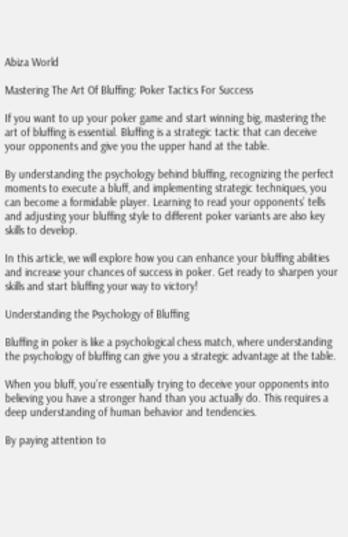Abiza World

Mastering The Art Of Bluffing: Poker Tactics For Success

If you want to up your poker game and start winning big, mastering the art of bluffing is essential. Bluffing is a strategic tactic that can deceive your opponents and give you the upper hand at the table.

By understanding the psychology behind bluffing, recognizing the perfect moments to execute a bluff, and implementing strategic techniques, you can become a formidable player. Learning to read your opponents’ tells and adjusting your bluffing style to different poker variants are also key skills to develop.

In this article, we will explore how you can enhance your bluffing abilities and increase your chances of success in poker. Get ready to sharpen your skills and start bluffing your way to victory!

Understanding the Psychology of Bluffing

Bluffing in poker is like a psychological chess match, where understanding the psychology of bluffing can give you a strategic advantage at the table.

When you bluff, you’re essentially trying to deceive your opponents into believing you have a stronger hand than you actually do. This requires a deep understanding of human behavior and tendencies.

By paying attention to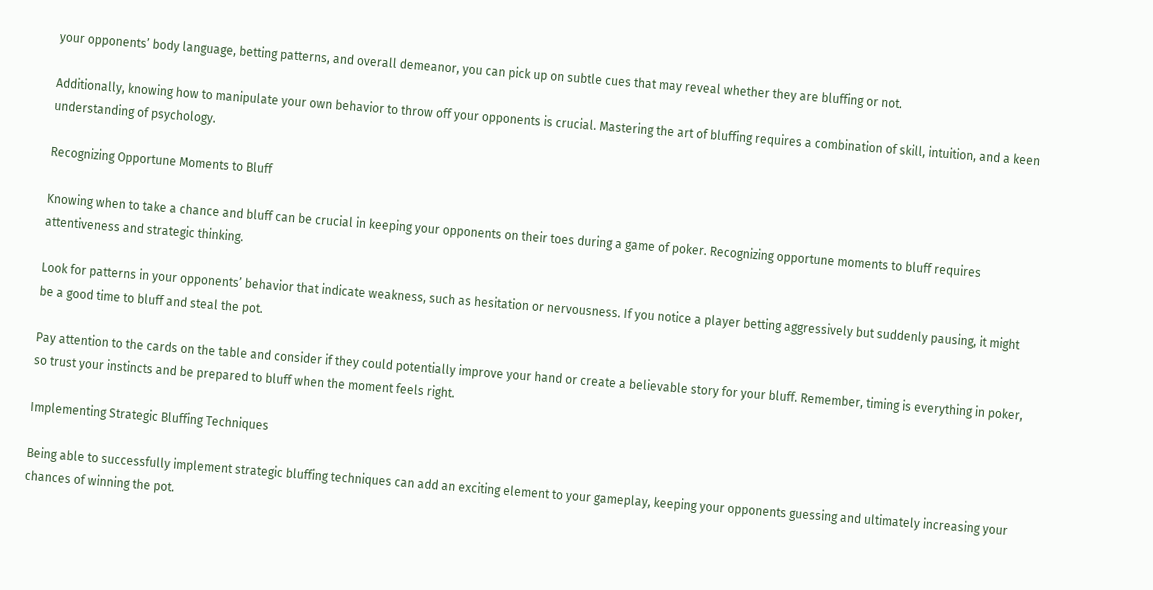your opponents’ body language, betting patterns, and overall demeanor, you can pick up on subtle cues that may reveal whether they are bluffing or not.

Additionally, knowing how to manipulate your own behavior to throw off your opponents is crucial. Mastering the art of bluffing requires a combination of skill, intuition, and a keen understanding of psychology.

Recognizing Opportune Moments to Bluff

Knowing when to take a chance and bluff can be crucial in keeping your opponents on their toes during a game of poker. Recognizing opportune moments to bluff requires attentiveness and strategic thinking.

Look for patterns in your opponents’ behavior that indicate weakness, such as hesitation or nervousness. If you notice a player betting aggressively but suddenly pausing, it might be a good time to bluff and steal the pot.

Pay attention to the cards on the table and consider if they could potentially improve your hand or create a believable story for your bluff. Remember, timing is everything in poker, so trust your instincts and be prepared to bluff when the moment feels right.

Implementing Strategic Bluffing Techniques

Being able to successfully implement strategic bluffing techniques can add an exciting element to your gameplay, keeping your opponents guessing and ultimately increasing your chances of winning the pot.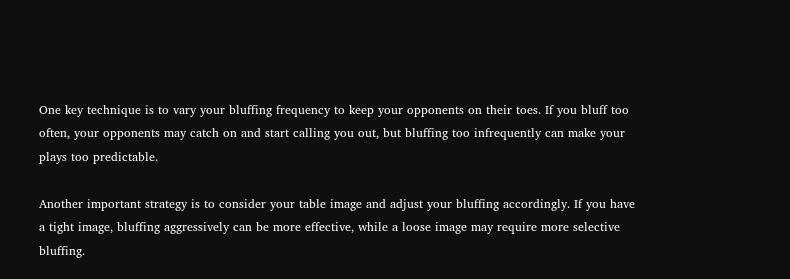One key technique is to vary your bluffing frequency to keep your opponents on their toes. If you bluff too often, your opponents may catch on and start calling you out, but bluffing too infrequently can make your plays too predictable.

Another important strategy is to consider your table image and adjust your bluffing accordingly. If you have a tight image, bluffing aggressively can be more effective, while a loose image may require more selective bluffing.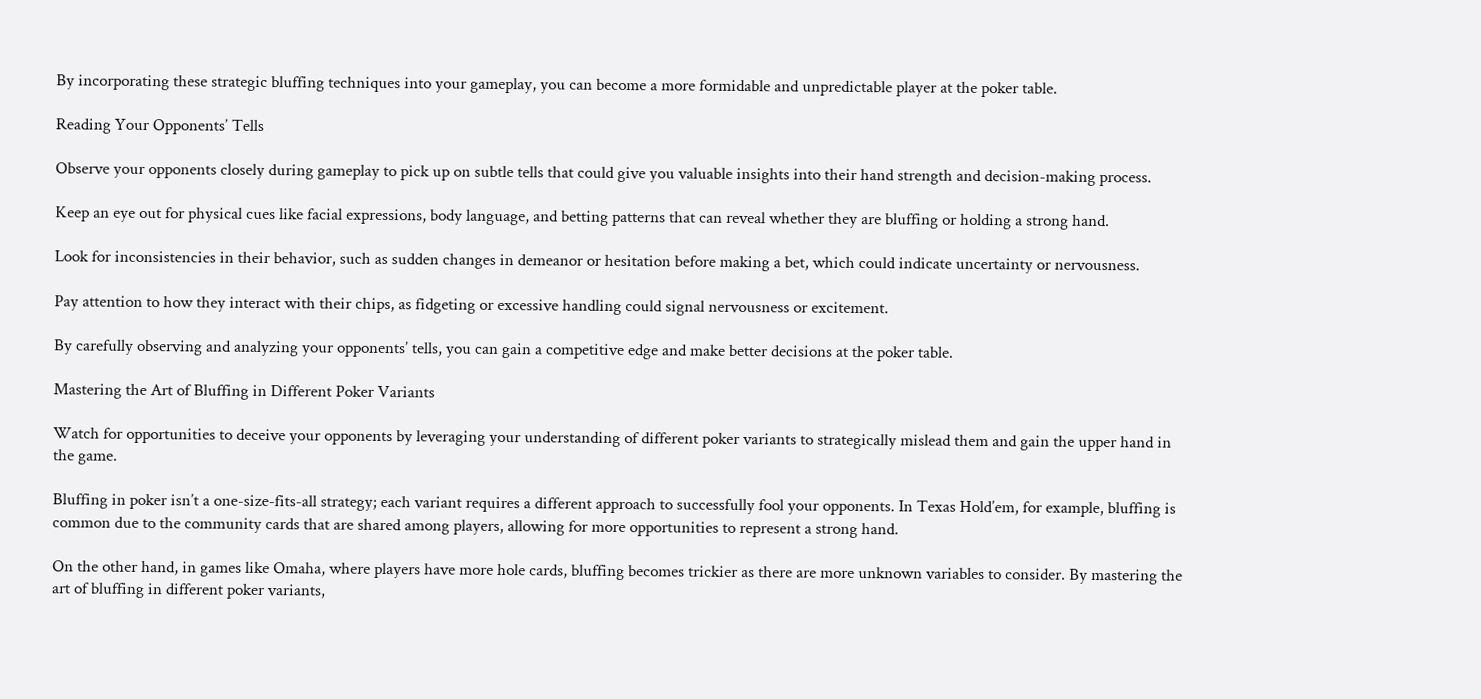By incorporating these strategic bluffing techniques into your gameplay, you can become a more formidable and unpredictable player at the poker table.

Reading Your Opponents’ Tells

Observe your opponents closely during gameplay to pick up on subtle tells that could give you valuable insights into their hand strength and decision-making process.

Keep an eye out for physical cues like facial expressions, body language, and betting patterns that can reveal whether they are bluffing or holding a strong hand.

Look for inconsistencies in their behavior, such as sudden changes in demeanor or hesitation before making a bet, which could indicate uncertainty or nervousness.

Pay attention to how they interact with their chips, as fidgeting or excessive handling could signal nervousness or excitement.

By carefully observing and analyzing your opponents’ tells, you can gain a competitive edge and make better decisions at the poker table.

Mastering the Art of Bluffing in Different Poker Variants

Watch for opportunities to deceive your opponents by leveraging your understanding of different poker variants to strategically mislead them and gain the upper hand in the game.

Bluffing in poker isn’t a one-size-fits-all strategy; each variant requires a different approach to successfully fool your opponents. In Texas Hold’em, for example, bluffing is common due to the community cards that are shared among players, allowing for more opportunities to represent a strong hand.

On the other hand, in games like Omaha, where players have more hole cards, bluffing becomes trickier as there are more unknown variables to consider. By mastering the art of bluffing in different poker variants,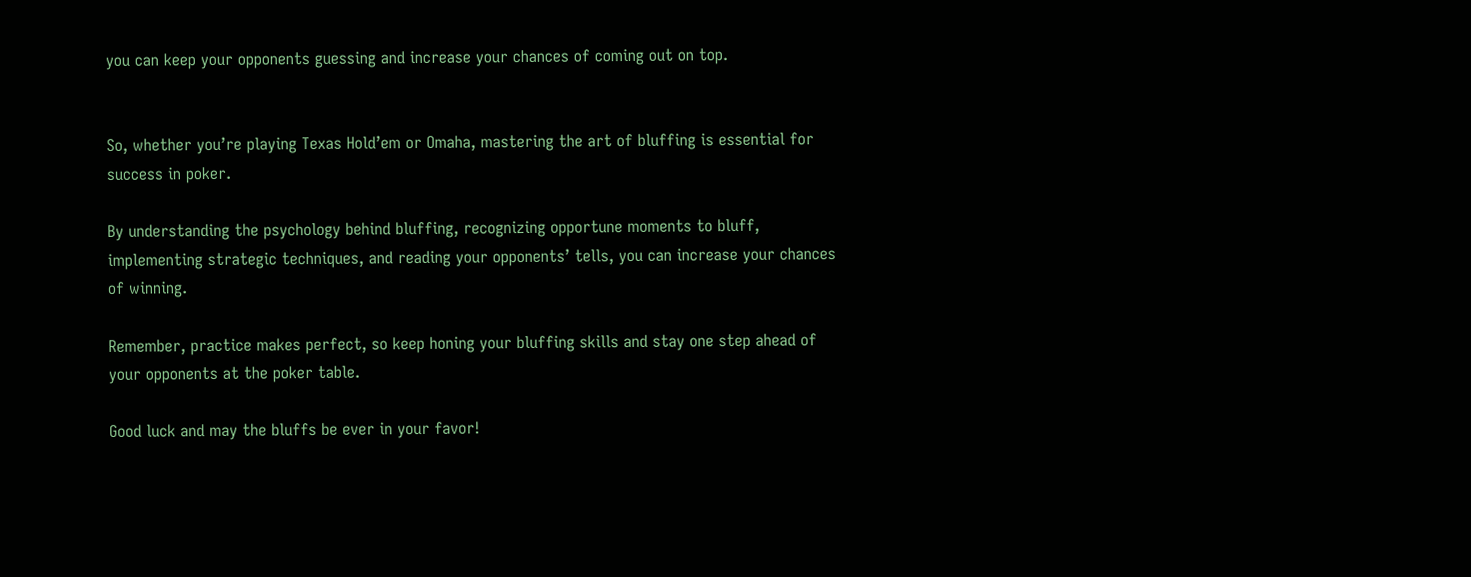you can keep your opponents guessing and increase your chances of coming out on top.


So, whether you’re playing Texas Hold’em or Omaha, mastering the art of bluffing is essential for success in poker.

By understanding the psychology behind bluffing, recognizing opportune moments to bluff, implementing strategic techniques, and reading your opponents’ tells, you can increase your chances of winning.

Remember, practice makes perfect, so keep honing your bluffing skills and stay one step ahead of your opponents at the poker table.

Good luck and may the bluffs be ever in your favor!